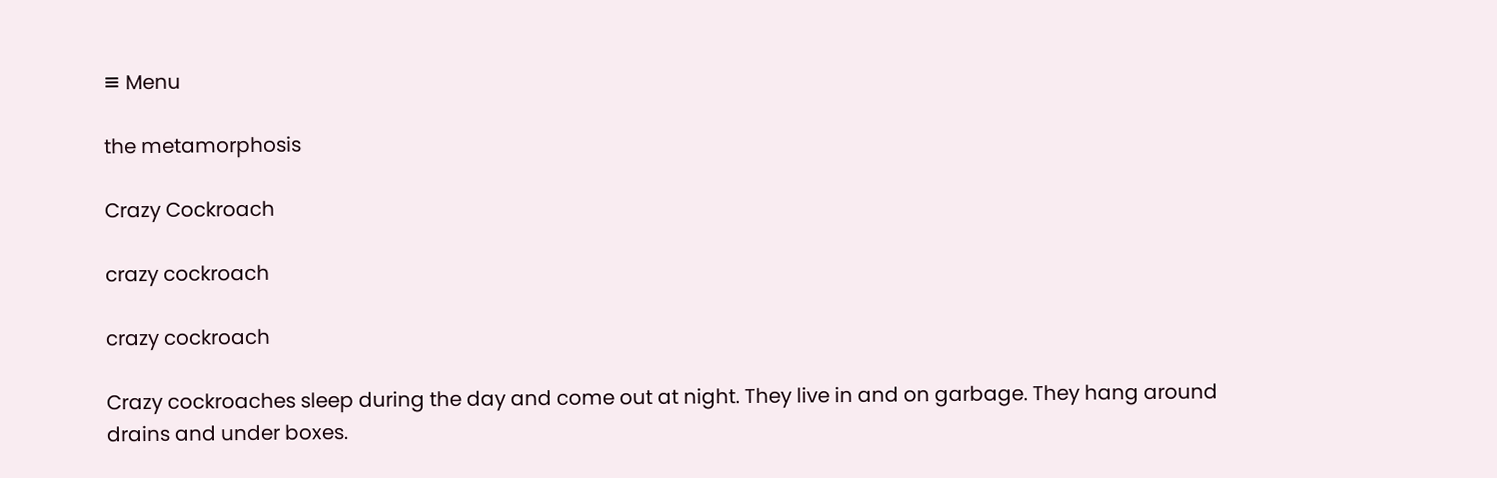≡ Menu

the metamorphosis

Crazy Cockroach

crazy cockroach

crazy cockroach

Crazy cockroaches sleep during the day and come out at night. They live in and on garbage. They hang around drains and under boxes.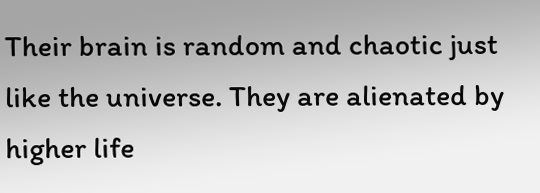Their brain is random and chaotic just like the universe. They are alienated by higher life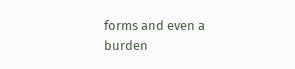forms and even a burden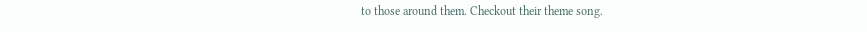to those around them. Checkout their theme song.